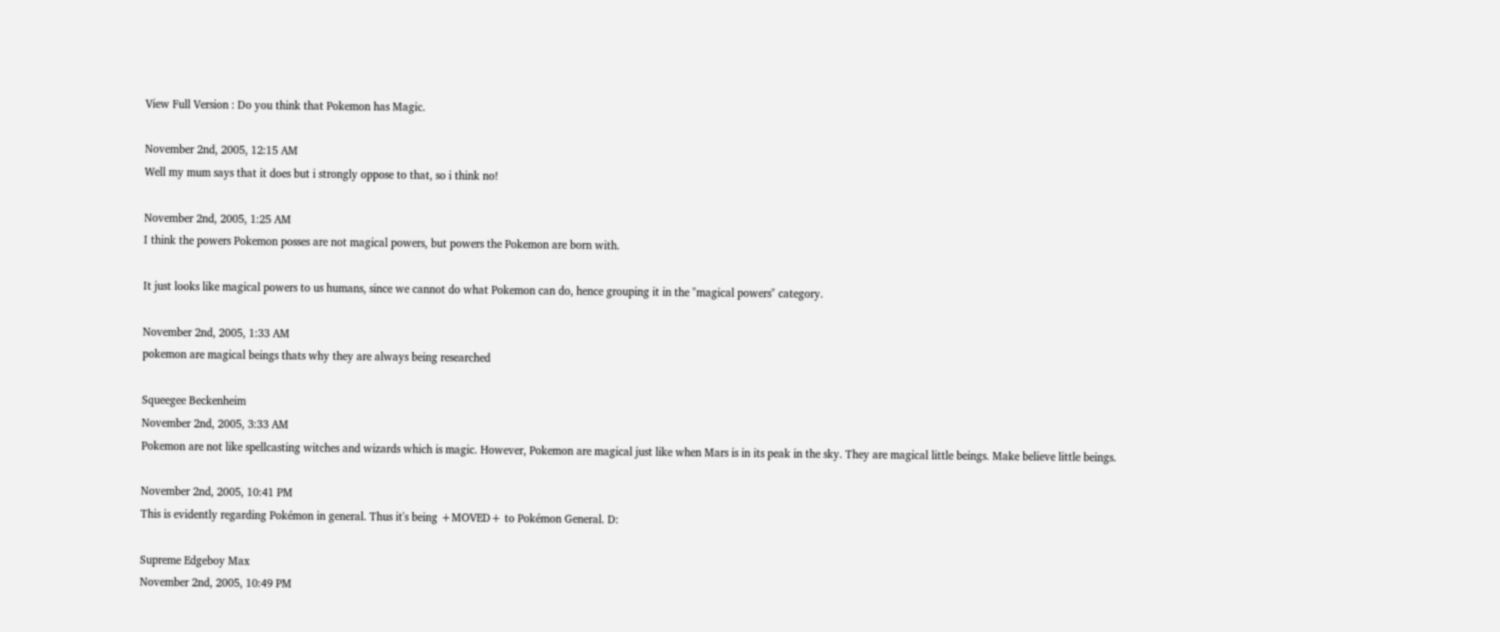View Full Version : Do you think that Pokemon has Magic.

November 2nd, 2005, 12:15 AM
Well my mum says that it does but i strongly oppose to that, so i think no!

November 2nd, 2005, 1:25 AM
I think the powers Pokemon posses are not magical powers, but powers the Pokemon are born with.

It just looks like magical powers to us humans, since we cannot do what Pokemon can do, hence grouping it in the "magical powers" category.

November 2nd, 2005, 1:33 AM
pokemon are magical beings thats why they are always being researched

Squeegee Beckenheim
November 2nd, 2005, 3:33 AM
Pokemon are not like spellcasting witches and wizards which is magic. However, Pokemon are magical just like when Mars is in its peak in the sky. They are magical little beings. Make believe little beings.

November 2nd, 2005, 10:41 PM
This is evidently regarding Pokémon in general. Thus it's being +MOVED+ to Pokémon General. D:

Supreme Edgeboy Max
November 2nd, 2005, 10:49 PM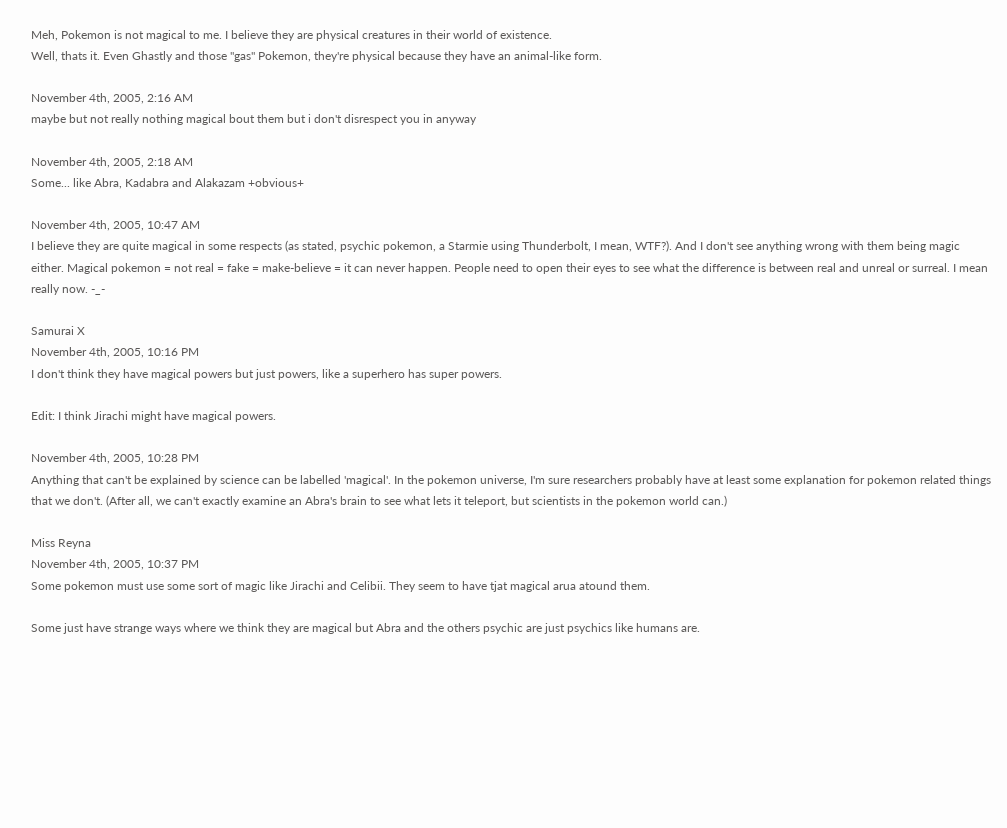Meh, Pokemon is not magical to me. I believe they are physical creatures in their world of existence.
Well, thats it. Even Ghastly and those "gas" Pokemon, they're physical because they have an animal-like form.

November 4th, 2005, 2:16 AM
maybe but not really nothing magical bout them but i don't disrespect you in anyway

November 4th, 2005, 2:18 AM
Some... like Abra, Kadabra and Alakazam +obvious+

November 4th, 2005, 10:47 AM
I believe they are quite magical in some respects (as stated, psychic pokemon, a Starmie using Thunderbolt, I mean, WTF?). And I don't see anything wrong with them being magic either. Magical pokemon = not real = fake = make-believe = it can never happen. People need to open their eyes to see what the difference is between real and unreal or surreal. I mean really now. -_-

Samurai X
November 4th, 2005, 10:16 PM
I don't think they have magical powers but just powers, like a superhero has super powers.

Edit: I think Jirachi might have magical powers.

November 4th, 2005, 10:28 PM
Anything that can't be explained by science can be labelled 'magical'. In the pokemon universe, I'm sure researchers probably have at least some explanation for pokemon related things that we don't. (After all, we can't exactly examine an Abra's brain to see what lets it teleport, but scientists in the pokemon world can.)

Miss Reyna
November 4th, 2005, 10:37 PM
Some pokemon must use some sort of magic like Jirachi and Celibii. They seem to have tjat magical arua atound them.

Some just have strange ways where we think they are magical but Abra and the others psychic are just psychics like humans are.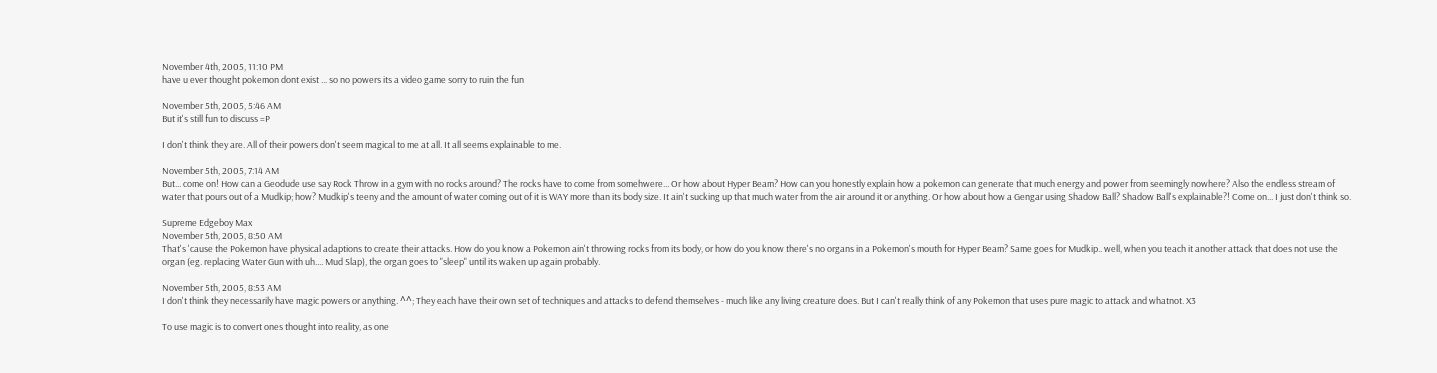November 4th, 2005, 11:10 PM
have u ever thought pokemon dont exist ... so no powers its a video game sorry to ruin the fun

November 5th, 2005, 5:46 AM
But it's still fun to discuss =P

I don't think they are. All of their powers don't seem magical to me at all. It all seems explainable to me.

November 5th, 2005, 7:14 AM
But... come on! How can a Geodude use say Rock Throw in a gym with no rocks around? The rocks have to come from somehwere... Or how about Hyper Beam? How can you honestly explain how a pokemon can generate that much energy and power from seemingly nowhere? Also the endless stream of water that pours out of a Mudkip; how? Mudkip's teeny and the amount of water coming out of it is WAY more than its body size. It ain't sucking up that much water from the air around it or anything. Or how about how a Gengar using Shadow Ball? Shadow Ball's explainable?! Come on... I just don't think so.

Supreme Edgeboy Max
November 5th, 2005, 8:50 AM
That's 'cause the Pokemon have physical adaptions to create their attacks. How do you know a Pokemon ain't throwing rocks from its body, or how do you know there's no organs in a Pokemon's mouth for Hyper Beam? Same goes for Mudkip.. well, when you teach it another attack that does not use the organ (eg. replacing Water Gun with uh.... Mud Slap), the organ goes to "sleep" until its waken up again probably.

November 5th, 2005, 8:53 AM
I don't think they necessarily have magic powers or anything. ^^; They each have their own set of techniques and attacks to defend themselves - much like any living creature does. But I can't really think of any Pokemon that uses pure magic to attack and whatnot. X3

To use magic is to convert ones thought into reality, as one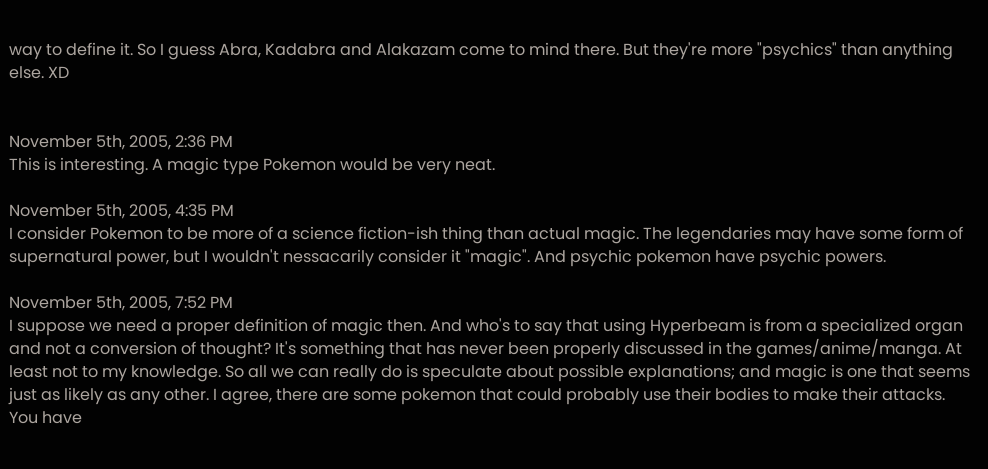way to define it. So I guess Abra, Kadabra and Alakazam come to mind there. But they're more "psychics" than anything else. XD


November 5th, 2005, 2:36 PM
This is interesting. A magic type Pokemon would be very neat.

November 5th, 2005, 4:35 PM
I consider Pokemon to be more of a science fiction-ish thing than actual magic. The legendaries may have some form of supernatural power, but I wouldn't nessacarily consider it "magic". And psychic pokemon have psychic powers.

November 5th, 2005, 7:52 PM
I suppose we need a proper definition of magic then. And who's to say that using Hyperbeam is from a specialized organ and not a conversion of thought? It's something that has never been properly discussed in the games/anime/manga. At least not to my knowledge. So all we can really do is speculate about possible explanations; and magic is one that seems just as likely as any other. I agree, there are some pokemon that could probably use their bodies to make their attacks. You have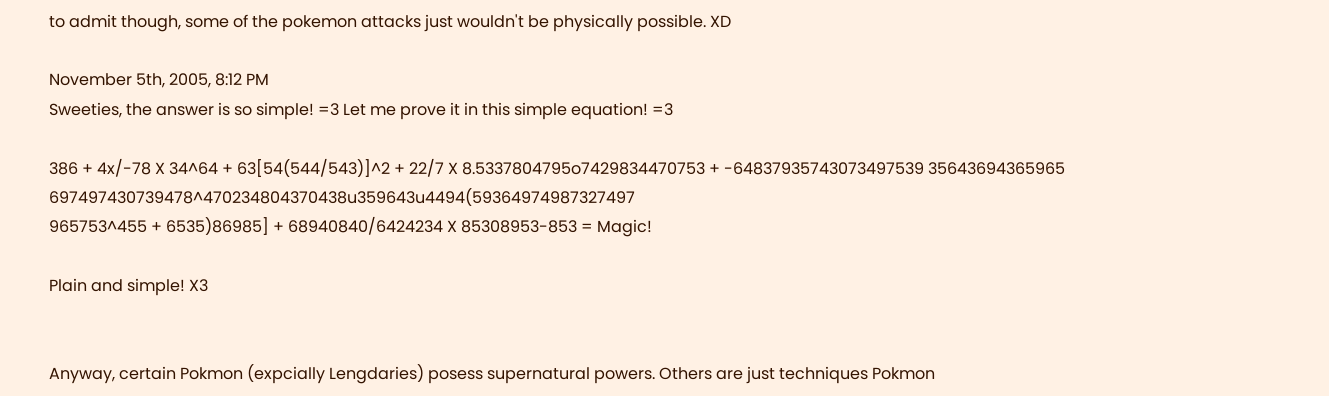to admit though, some of the pokemon attacks just wouldn't be physically possible. XD

November 5th, 2005, 8:12 PM
Sweeties, the answer is so simple! =3 Let me prove it in this simple equation! =3

386 + 4x/-78 X 34^64 + 63[54(544/543)]^2 + 22/7 X 8.5337804795o7429834470753 + -64837935743073497539 35643694365965 697497430739478^470234804370438u359643u4494(59364974987327497
965753^455 + 6535)86985] + 68940840/6424234 X 85308953-853 = Magic!

Plain and simple! X3


Anyway, certain Pokmon (expcially Lengdaries) posess supernatural powers. Others are just techniques Pokmon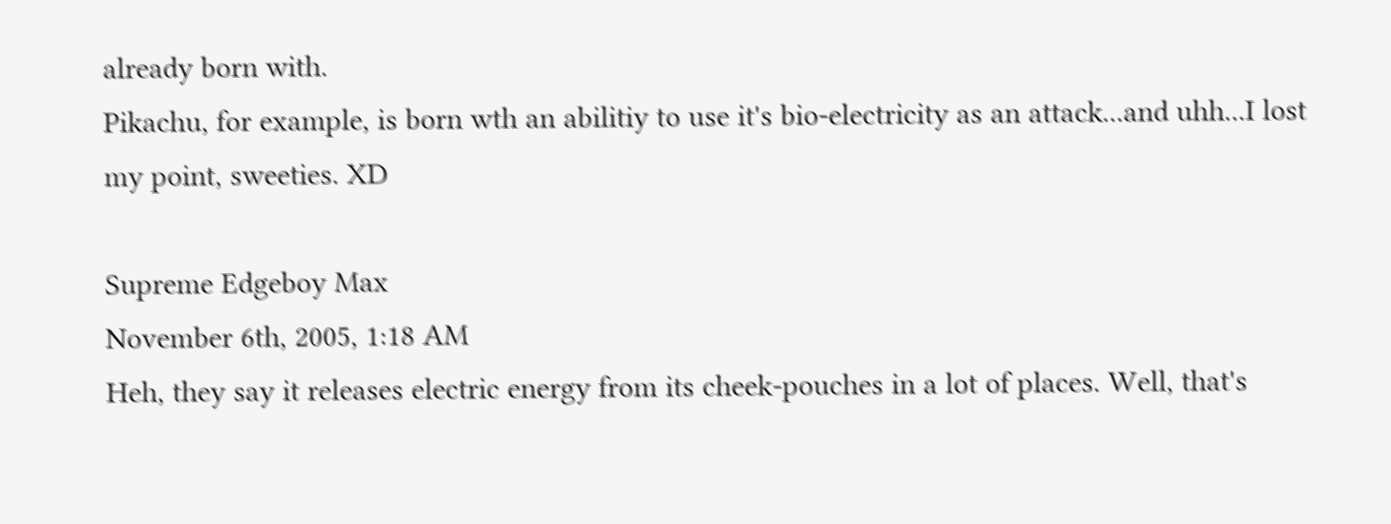already born with.
Pikachu, for example, is born wth an abilitiy to use it's bio-electricity as an attack...and uhh...I lost my point, sweeties. XD

Supreme Edgeboy Max
November 6th, 2005, 1:18 AM
Heh, they say it releases electric energy from its cheek-pouches in a lot of places. Well, that's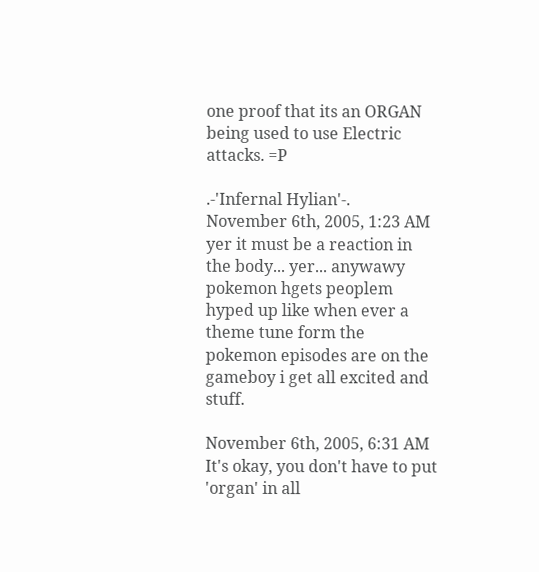one proof that its an ORGAN being used to use Electric attacks. =P

.-'Infernal Hylian'-.
November 6th, 2005, 1:23 AM
yer it must be a reaction in the body... yer... anywawy pokemon hgets peoplem hyped up like when ever a theme tune form the pokemon episodes are on the gameboy i get all excited and stuff.

November 6th, 2005, 6:31 AM
It's okay, you don't have to put 'organ' in all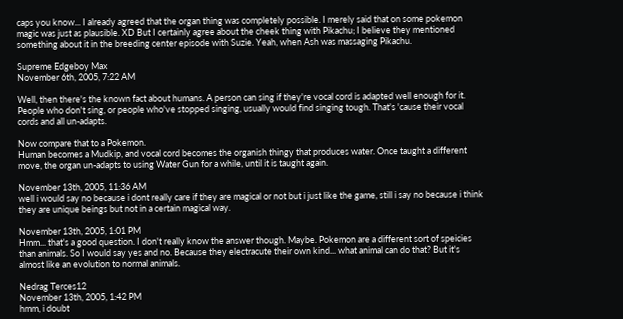caps you know... I already agreed that the organ thing was completely possible. I merely said that on some pokemon magic was just as plausible. XD But I certainly agree about the cheek thing with Pikachu; I believe they mentioned something about it in the breeding center episode with Suzie. Yeah, when Ash was massaging Pikachu.

Supreme Edgeboy Max
November 6th, 2005, 7:22 AM

Well, then there's the known fact about humans. A person can sing if they're vocal cord is adapted well enough for it. People who don't sing, or people who've stopped singing, usually would find singing tough. That's 'cause their vocal cords and all un-adapts.

Now compare that to a Pokemon.
Human becomes a Mudkip, and vocal cord becomes the organish thingy that produces water. Once taught a different move, the organ un-adapts to using Water Gun for a while, until it is taught again.

November 13th, 2005, 11:36 AM
well i would say no because i dont really care if they are magical or not but i just like the game, still i say no because i think they are unique beings but not in a certain magical way.

November 13th, 2005, 1:01 PM
Hmm... that's a good question. I don't really know the answer though. Maybe. Pokemon are a different sort of speicies than animals. So I would say yes and no. Because they electracute their own kind... what animal can do that? But it's almost like an evolution to normal animals.

Nedrag Terces12
November 13th, 2005, 1:42 PM
hmm, i doubt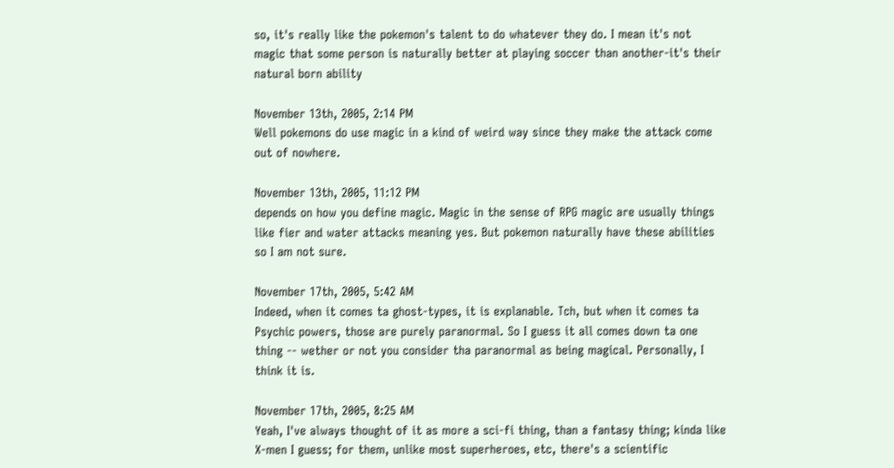so, it's really like the pokemon's talent to do whatever they do. I mean it's not magic that some person is naturally better at playing soccer than another-it's their natural born ability

November 13th, 2005, 2:14 PM
Well pokemons do use magic in a kind of weird way since they make the attack come out of nowhere.

November 13th, 2005, 11:12 PM
depends on how you define magic. Magic in the sense of RPG magic are usually things like fier and water attacks meaning yes. But pokemon naturally have these abilities so I am not sure.

November 17th, 2005, 5:42 AM
Indeed, when it comes ta ghost-types, it is explanable. Tch, but when it comes ta Psychic powers, those are purely paranormal. So I guess it all comes down ta one thing -- wether or not you consider tha paranormal as being magical. Personally, I think it is.

November 17th, 2005, 8:25 AM
Yeah, I've always thought of it as more a sci-fi thing, than a fantasy thing; kinda like X-men I guess; for them, unlike most superheroes, etc, there's a scientific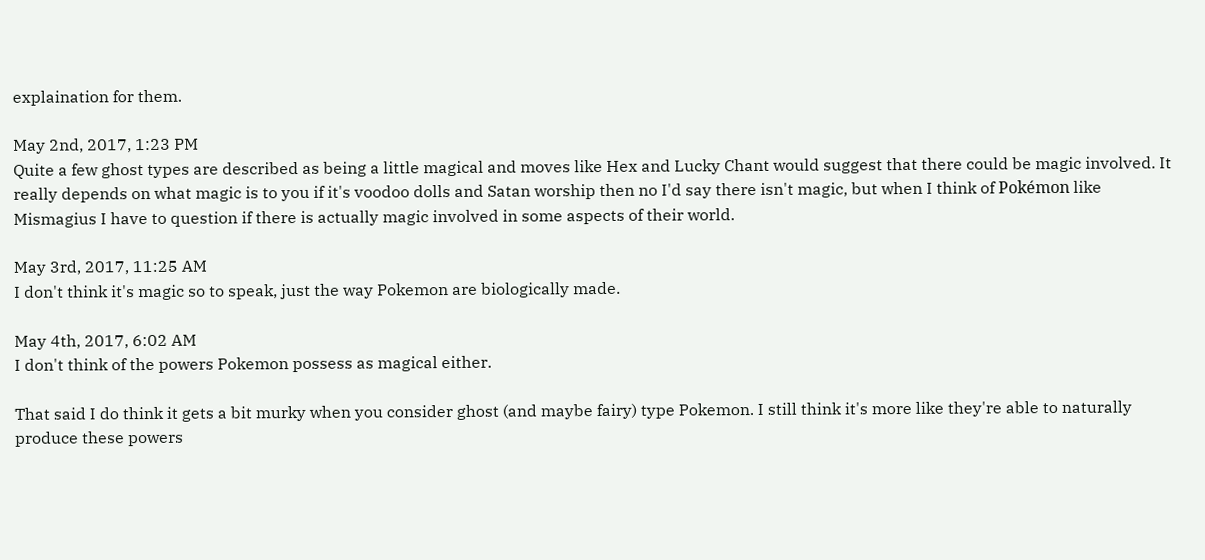explaination for them.

May 2nd, 2017, 1:23 PM
Quite a few ghost types are described as being a little magical and moves like Hex and Lucky Chant would suggest that there could be magic involved. It really depends on what magic is to you if it's voodoo dolls and Satan worship then no I'd say there isn't magic, but when I think of Pokémon like Mismagius I have to question if there is actually magic involved in some aspects of their world.

May 3rd, 2017, 11:25 AM
I don't think it's magic so to speak, just the way Pokemon are biologically made.

May 4th, 2017, 6:02 AM
I don't think of the powers Pokemon possess as magical either.

That said I do think it gets a bit murky when you consider ghost (and maybe fairy) type Pokemon. I still think it's more like they're able to naturally produce these powers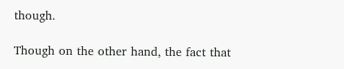though.

Though on the other hand, the fact that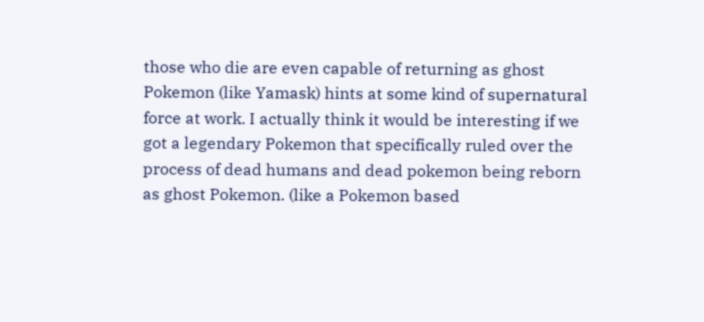those who die are even capable of returning as ghost Pokemon (like Yamask) hints at some kind of supernatural force at work. I actually think it would be interesting if we got a legendary Pokemon that specifically ruled over the process of dead humans and dead pokemon being reborn as ghost Pokemon. (like a Pokemon based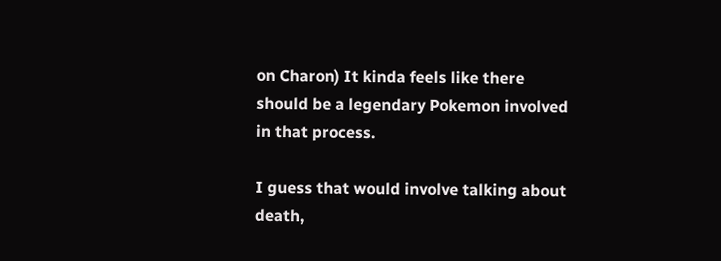on Charon) It kinda feels like there should be a legendary Pokemon involved in that process.

I guess that would involve talking about death,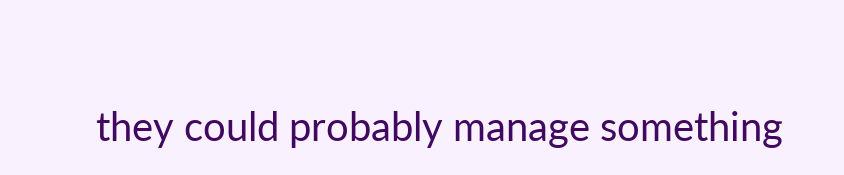they could probably manage something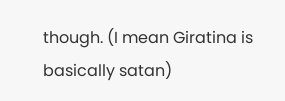though. (I mean Giratina is basically satan)